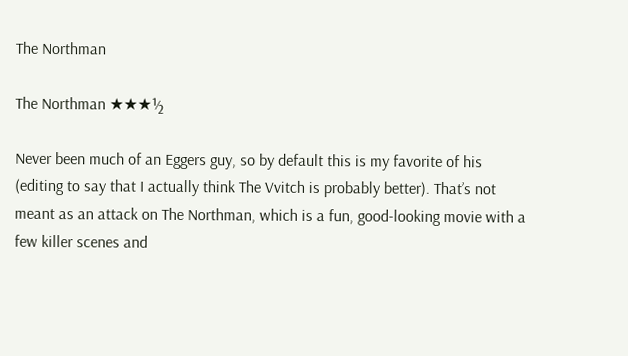The Northman

The Northman ★★★½

Never been much of an Eggers guy, so by default this is my favorite of his (editing to say that I actually think The Vvitch is probably better). That’s not meant as an attack on The Northman, which is a fun, good-looking movie with a few killer scenes and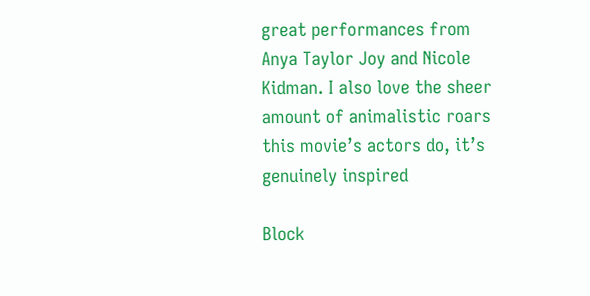great performances from Anya Taylor Joy and Nicole Kidman. I also love the sheer amount of animalistic roars this movie’s actors do, it’s genuinely inspired

Block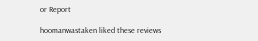or Report

hoomanwastaken liked these reviews